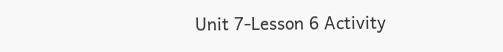Unit 7-Lesson 6 Activity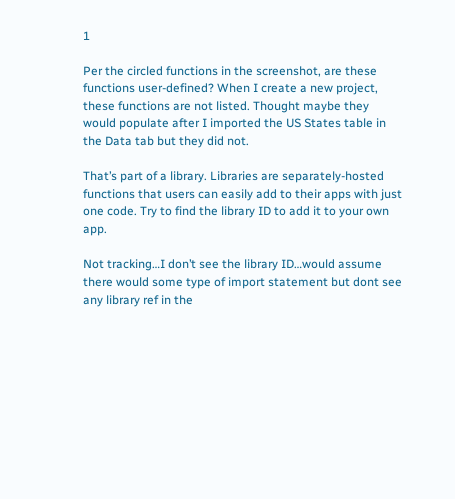1

Per the circled functions in the screenshot, are these functions user-defined? When I create a new project, these functions are not listed. Thought maybe they would populate after I imported the US States table in the Data tab but they did not.

That’s part of a library. Libraries are separately-hosted functions that users can easily add to their apps with just one code. Try to find the library ID to add it to your own app.

Not tracking…I don’t see the library ID…would assume there would some type of import statement but dont see any library ref in the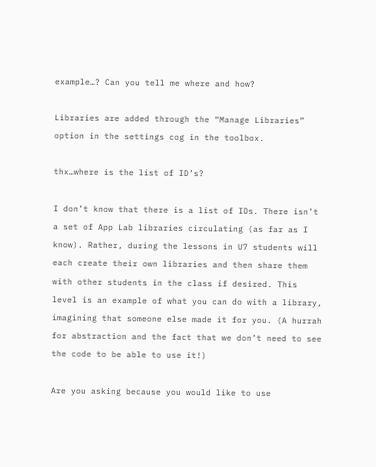example…? Can you tell me where and how?

Libraries are added through the “Manage Libraries” option in the settings cog in the toolbox.

thx…where is the list of ID’s?

I don’t know that there is a list of IDs. There isn’t a set of App Lab libraries circulating (as far as I know). Rather, during the lessons in U7 students will each create their own libraries and then share them with other students in the class if desired. This level is an example of what you can do with a library, imagining that someone else made it for you. (A hurrah for abstraction and the fact that we don’t need to see the code to be able to use it!)

Are you asking because you would like to use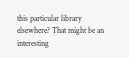this particular library elsewhere? That might be an interesting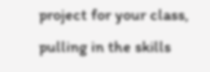project for your class, pulling in the skills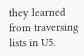they learned from traversing lists in U5.